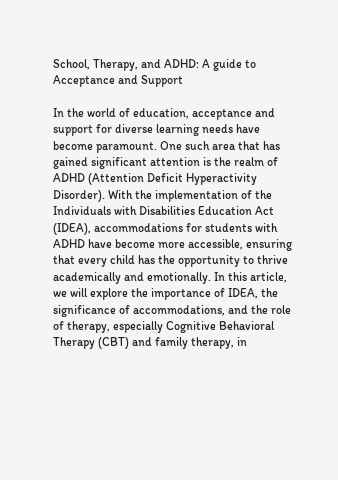School, Therapy, and ADHD: A guide to Acceptance and Support

In the world of education, acceptance and support for diverse learning needs have become paramount. One such area that has gained significant attention is the realm of ADHD (Attention Deficit Hyperactivity Disorder). With the implementation of the Individuals with Disabilities Education Act (IDEA), accommodations for students with ADHD have become more accessible, ensuring that every child has the opportunity to thrive academically and emotionally. In this article, we will explore the importance of IDEA, the significance of accommodations, and the role of therapy, especially Cognitive Behavioral Therapy (CBT) and family therapy, in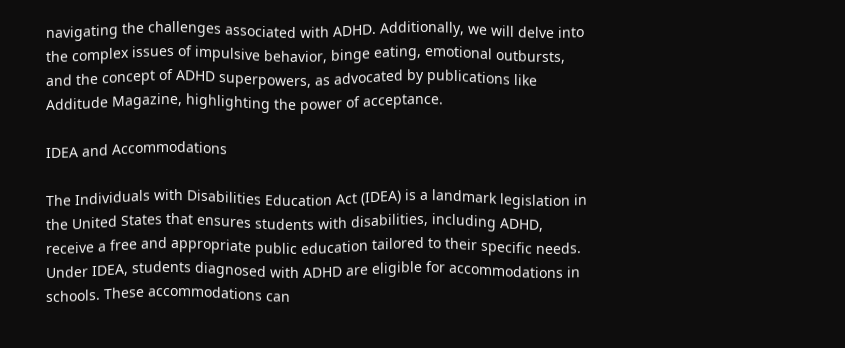navigating the challenges associated with ADHD. Additionally, we will delve into the complex issues of impulsive behavior, binge eating, emotional outbursts, and the concept of ADHD superpowers, as advocated by publications like Additude Magazine, highlighting the power of acceptance.

IDEA and Accommodations

The Individuals with Disabilities Education Act (IDEA) is a landmark legislation in the United States that ensures students with disabilities, including ADHD, receive a free and appropriate public education tailored to their specific needs. Under IDEA, students diagnosed with ADHD are eligible for accommodations in schools. These accommodations can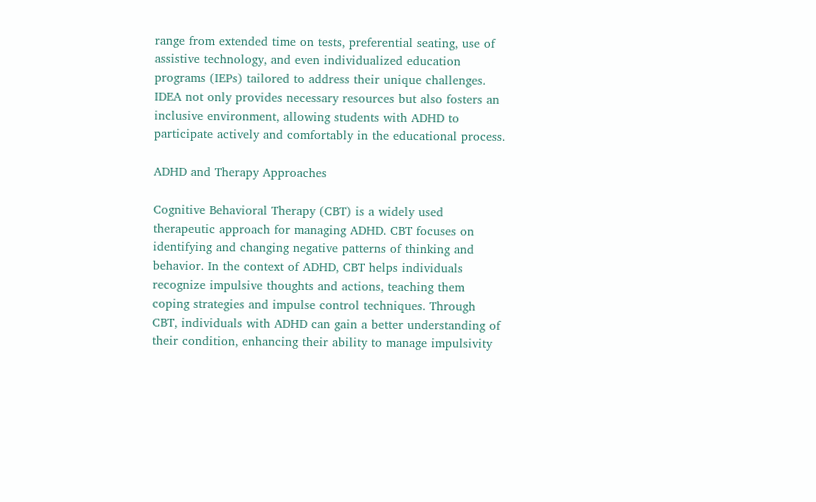range from extended time on tests, preferential seating, use of assistive technology, and even individualized education programs (IEPs) tailored to address their unique challenges. IDEA not only provides necessary resources but also fosters an inclusive environment, allowing students with ADHD to participate actively and comfortably in the educational process.

ADHD and Therapy Approaches

Cognitive Behavioral Therapy (CBT) is a widely used therapeutic approach for managing ADHD. CBT focuses on identifying and changing negative patterns of thinking and behavior. In the context of ADHD, CBT helps individuals recognize impulsive thoughts and actions, teaching them coping strategies and impulse control techniques. Through CBT, individuals with ADHD can gain a better understanding of their condition, enhancing their ability to manage impulsivity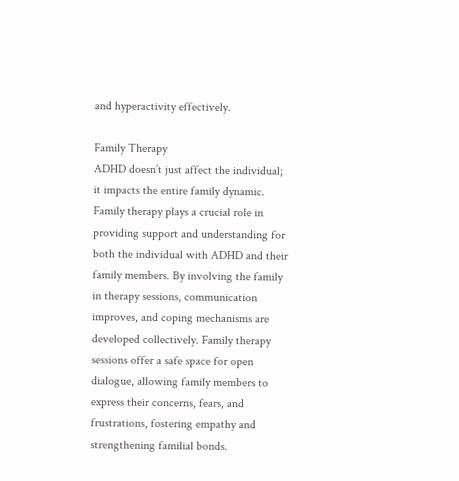and hyperactivity effectively.

Family Therapy
ADHD doesn’t just affect the individual; it impacts the entire family dynamic. Family therapy plays a crucial role in providing support and understanding for both the individual with ADHD and their family members. By involving the family in therapy sessions, communication improves, and coping mechanisms are developed collectively. Family therapy sessions offer a safe space for open dialogue, allowing family members to express their concerns, fears, and frustrations, fostering empathy and strengthening familial bonds.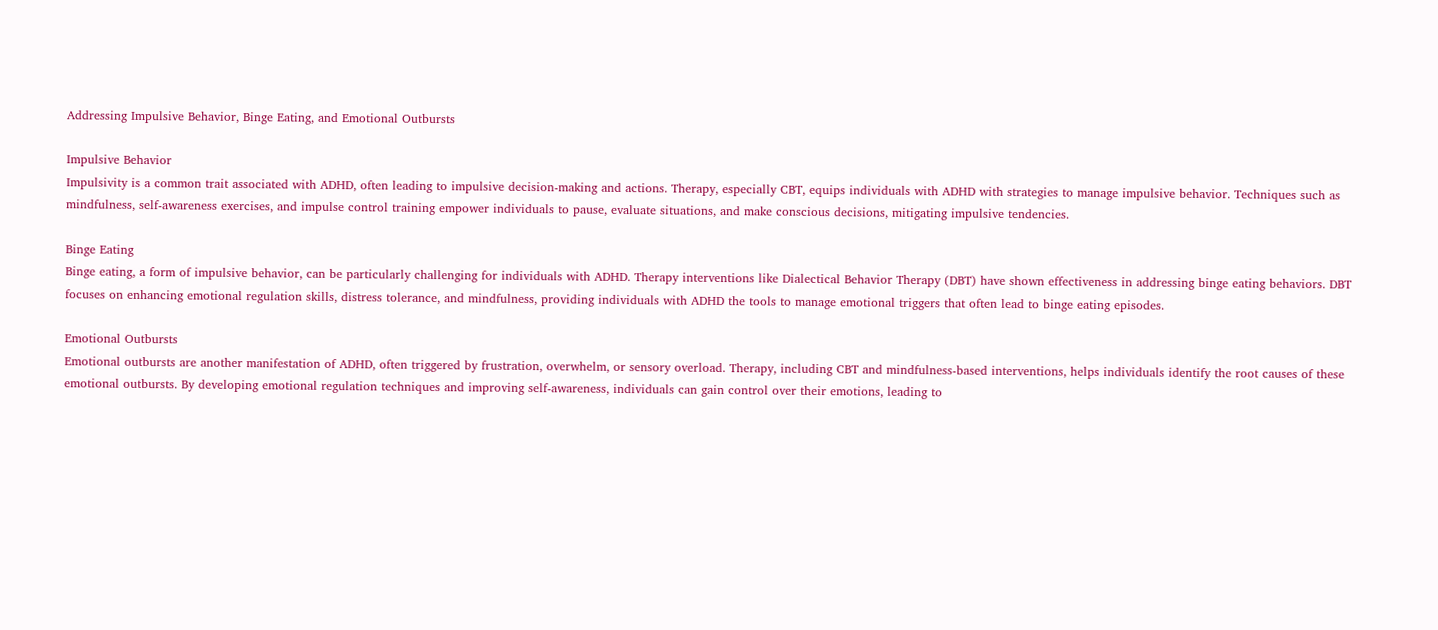Addressing Impulsive Behavior, Binge Eating, and Emotional Outbursts

Impulsive Behavior
Impulsivity is a common trait associated with ADHD, often leading to impulsive decision-making and actions. Therapy, especially CBT, equips individuals with ADHD with strategies to manage impulsive behavior. Techniques such as mindfulness, self-awareness exercises, and impulse control training empower individuals to pause, evaluate situations, and make conscious decisions, mitigating impulsive tendencies.

Binge Eating
Binge eating, a form of impulsive behavior, can be particularly challenging for individuals with ADHD. Therapy interventions like Dialectical Behavior Therapy (DBT) have shown effectiveness in addressing binge eating behaviors. DBT focuses on enhancing emotional regulation skills, distress tolerance, and mindfulness, providing individuals with ADHD the tools to manage emotional triggers that often lead to binge eating episodes.

Emotional Outbursts
Emotional outbursts are another manifestation of ADHD, often triggered by frustration, overwhelm, or sensory overload. Therapy, including CBT and mindfulness-based interventions, helps individuals identify the root causes of these emotional outbursts. By developing emotional regulation techniques and improving self-awareness, individuals can gain control over their emotions, leading to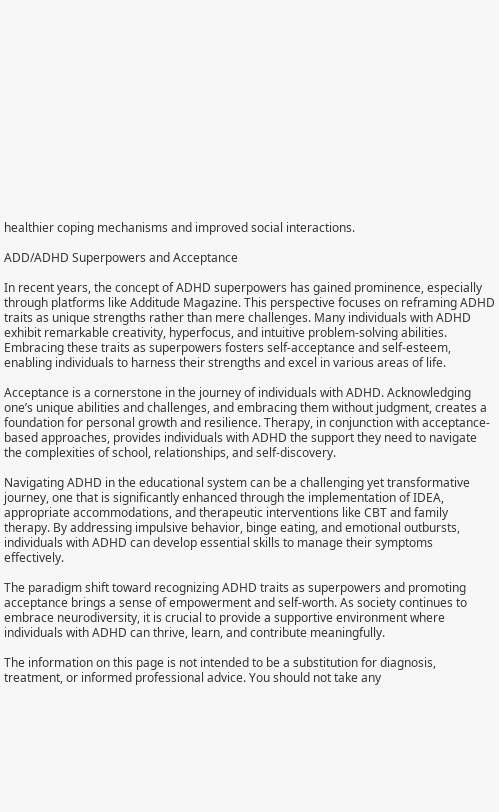healthier coping mechanisms and improved social interactions.

ADD/ADHD Superpowers and Acceptance

In recent years, the concept of ADHD superpowers has gained prominence, especially through platforms like Additude Magazine. This perspective focuses on reframing ADHD traits as unique strengths rather than mere challenges. Many individuals with ADHD exhibit remarkable creativity, hyperfocus, and intuitive problem-solving abilities. Embracing these traits as superpowers fosters self-acceptance and self-esteem, enabling individuals to harness their strengths and excel in various areas of life.

Acceptance is a cornerstone in the journey of individuals with ADHD. Acknowledging one’s unique abilities and challenges, and embracing them without judgment, creates a foundation for personal growth and resilience. Therapy, in conjunction with acceptance-based approaches, provides individuals with ADHD the support they need to navigate the complexities of school, relationships, and self-discovery.

Navigating ADHD in the educational system can be a challenging yet transformative journey, one that is significantly enhanced through the implementation of IDEA, appropriate accommodations, and therapeutic interventions like CBT and family therapy. By addressing impulsive behavior, binge eating, and emotional outbursts, individuals with ADHD can develop essential skills to manage their symptoms effectively.

The paradigm shift toward recognizing ADHD traits as superpowers and promoting acceptance brings a sense of empowerment and self-worth. As society continues to embrace neurodiversity, it is crucial to provide a supportive environment where individuals with ADHD can thrive, learn, and contribute meaningfully.

The information on this page is not intended to be a substitution for diagnosis, treatment, or informed professional advice. You should not take any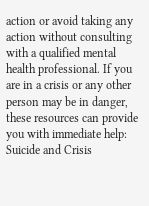action or avoid taking any action without consulting with a qualified mental health professional. If you are in a crisis or any other person may be in danger,  these resources can provide you with immediate help:
Suicide and Crisis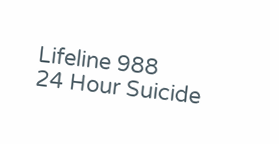Lifeline 988
24 Hour Suicide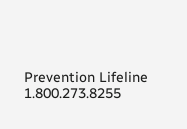Prevention Lifeline 1.800.273.8255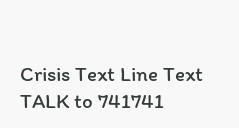Crisis Text Line Text TALK to 741741